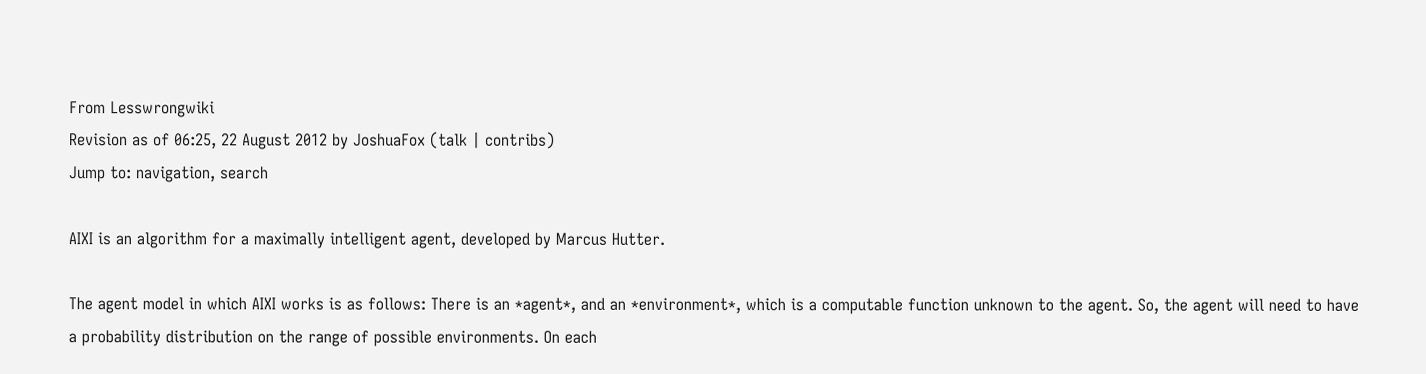From Lesswrongwiki
Revision as of 06:25, 22 August 2012 by JoshuaFox (talk | contribs)
Jump to: navigation, search

AIXI is an algorithm for a maximally intelligent agent, developed by Marcus Hutter.

The agent model in which AIXI works is as follows: There is an *agent*, and an *environment*, which is a computable function unknown to the agent. So, the agent will need to have a probability distribution on the range of possible environments. On each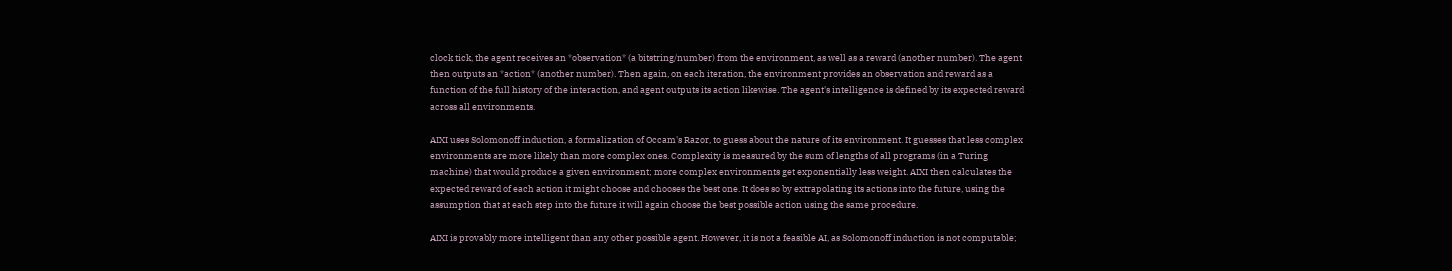clock tick, the agent receives an *observation* (a bitstring/number) from the environment, as well as a reward (another number). The agent then outputs an *action* (another number). Then again, on each iteration, the environment provides an observation and reward as a function of the full history of the interaction, and agent outputs its action likewise. The agent's intelligence is defined by its expected reward across all environments.

AIXI uses Solomonoff induction, a formalization of Occam's Razor, to guess about the nature of its environment. It guesses that less complex environments are more likely than more complex ones. Complexity is measured by the sum of lengths of all programs (in a Turing machine) that would produce a given environment; more complex environments get exponentially less weight. AIXI then calculates the expected reward of each action it might choose and chooses the best one. It does so by extrapolating its actions into the future, using the assumption that at each step into the future it will again choose the best possible action using the same procedure.

AIXI is provably more intelligent than any other possible agent. However, it is not a feasible AI, as Solomonoff induction is not computable;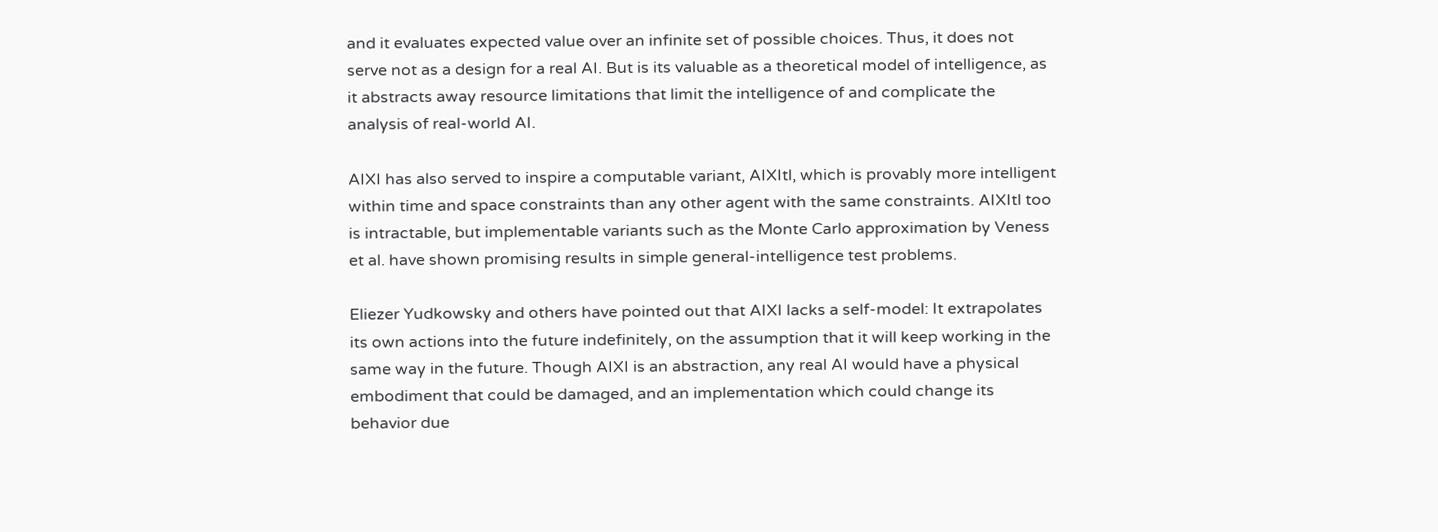and it evaluates expected value over an infinite set of possible choices. Thus, it does not serve not as a design for a real AI. But is its valuable as a theoretical model of intelligence, as it abstracts away resource limitations that limit the intelligence of and complicate the analysis of real-world AI.

AIXI has also served to inspire a computable variant, AIXItl, which is provably more intelligent within time and space constraints than any other agent with the same constraints. AIXItl too is intractable, but implementable variants such as the Monte Carlo approximation by Veness et al. have shown promising results in simple general-intelligence test problems.

Eliezer Yudkowsky and others have pointed out that AIXI lacks a self-model: It extrapolates its own actions into the future indefinitely, on the assumption that it will keep working in the same way in the future. Though AIXI is an abstraction, any real AI would have a physical embodiment that could be damaged, and an implementation which could change its behavior due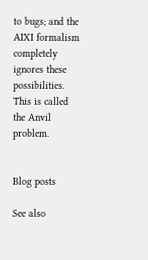to bugs; and the AIXI formalism completely ignores these possibilities. This is called the Anvil problem.


Blog posts

See also